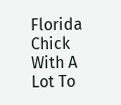Florida Chick With A Lot To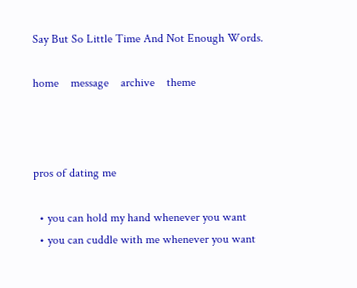Say But So Little Time And Not Enough Words.

home    message    archive    theme



pros of dating me

  • you can hold my hand whenever you want
  • you can cuddle with me whenever you want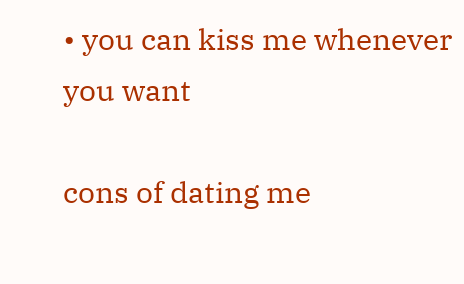• you can kiss me whenever you want

cons of dating me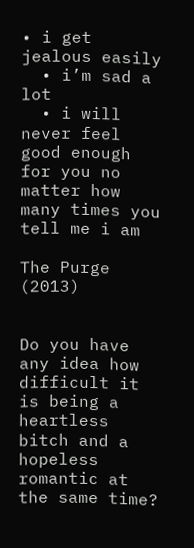• i get jealous easily
  • i’m sad a lot
  • i will never feel good enough for you no matter how many times you tell me i am

The Purge (2013)


Do you have any idea how difficult it is being a heartless bitch and a hopeless romantic at the same time?